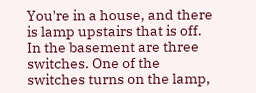You're in a house, and there is lamp upstairs that is off. In the basement are three switches. One of the switches turns on the lamp,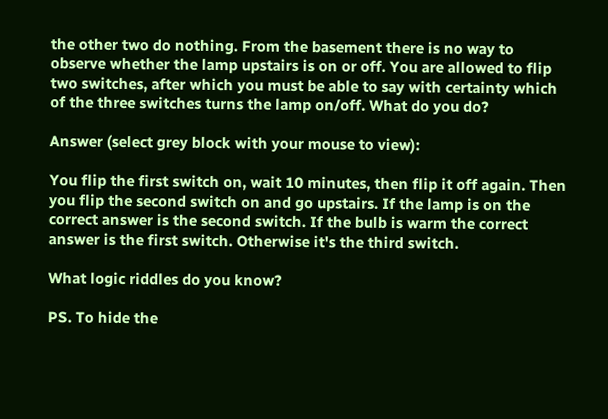the other two do nothing. From the basement there is no way to observe whether the lamp upstairs is on or off. You are allowed to flip two switches, after which you must be able to say with certainty which of the three switches turns the lamp on/off. What do you do?

Answer (select grey block with your mouse to view):

You flip the first switch on, wait 10 minutes, then flip it off again. Then you flip the second switch on and go upstairs. If the lamp is on the correct answer is the second switch. If the bulb is warm the correct answer is the first switch. Otherwise it's the third switch.

What logic riddles do you know?

PS. To hide the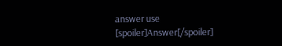answer use [spoiler]Answer[/spoiler]